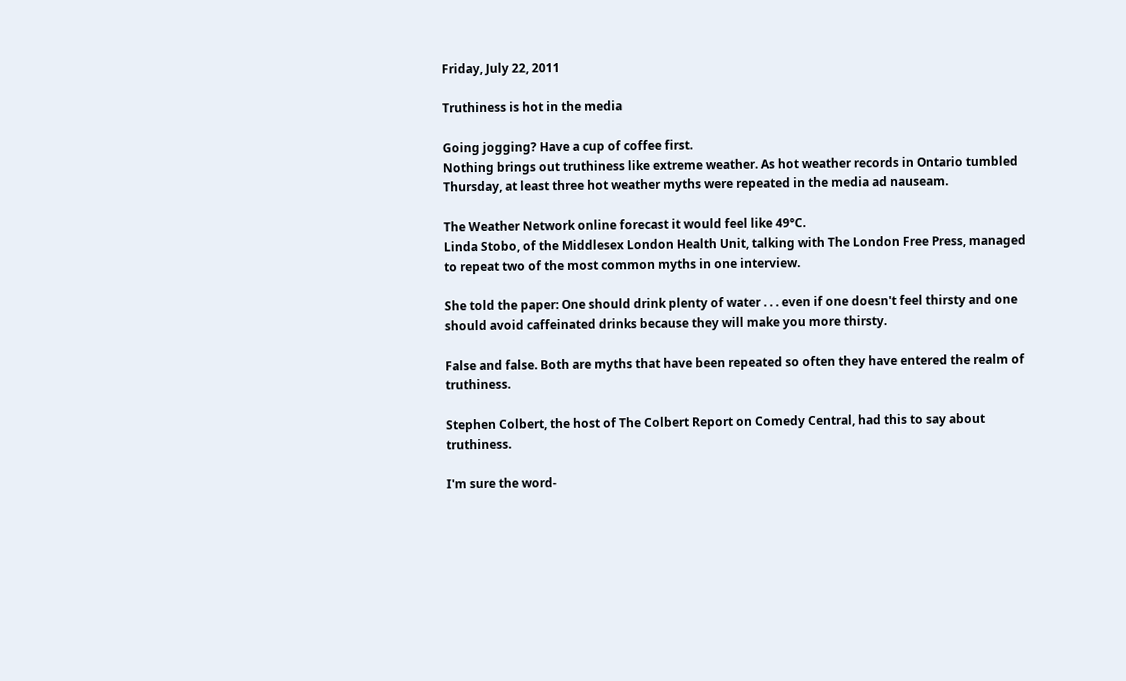Friday, July 22, 2011

Truthiness is hot in the media

Going jogging? Have a cup of coffee first.
Nothing brings out truthiness like extreme weather. As hot weather records in Ontario tumbled Thursday, at least three hot weather myths were repeated in the media ad nauseam.

The Weather Network online forecast it would feel like 49°C.
Linda Stobo, of the Middlesex London Health Unit, talking with The London Free Press, managed to repeat two of the most common myths in one interview.

She told the paper: One should drink plenty of water . . . even if one doesn't feel thirsty and one should avoid caffeinated drinks because they will make you more thirsty.

False and false. Both are myths that have been repeated so often they have entered the realm of truthiness.

Stephen Colbert, the host of The Colbert Report on Comedy Central, had this to say about truthiness.

I'm sure the word-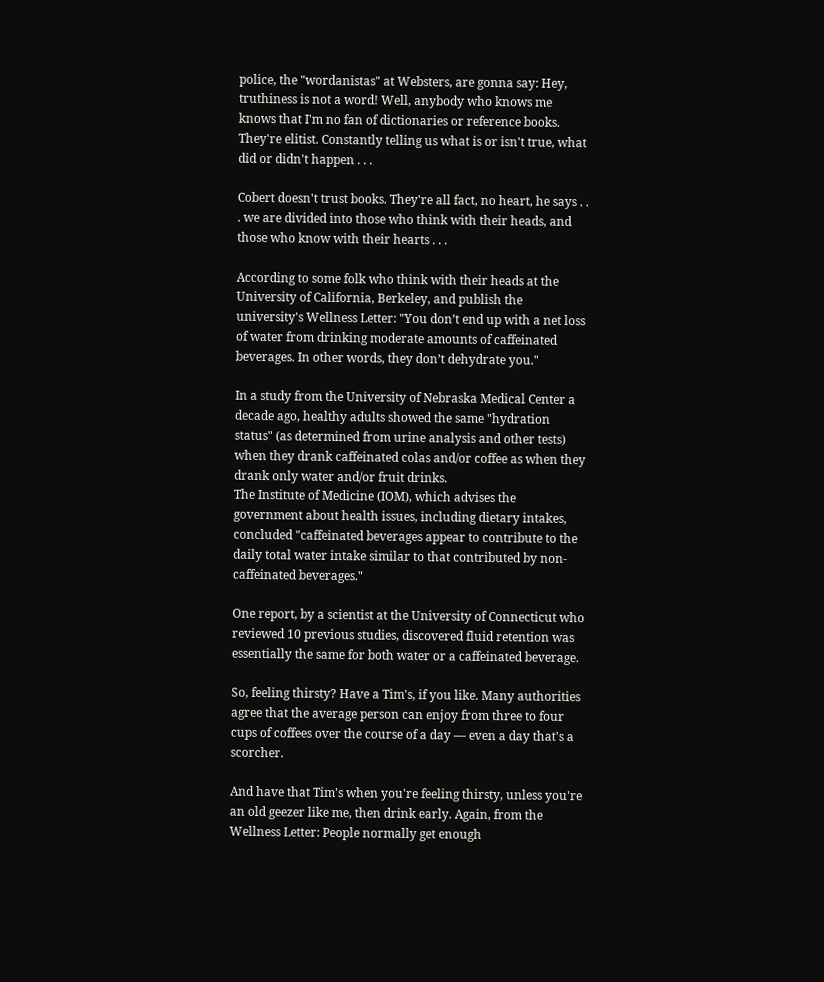police, the "wordanistas" at Websters, are gonna say: Hey, truthiness is not a word! Well, anybody who knows me knows that I'm no fan of dictionaries or reference books. They're elitist. Constantly telling us what is or isn't true, what did or didn't happen . . .

Cobert doesn't trust books. They're all fact, no heart, he says . . . we are divided into those who think with their heads, and those who know with their hearts . . .

According to some folk who think with their heads at the University of California, Berkeley, and publish the university's Wellness Letter: "You don’t end up with a net loss of water from drinking moderate amounts of caffeinated beverages. In other words, they don’t dehydrate you."

In a study from the University of Nebraska Medical Center a decade ago, healthy adults showed the same "hydration status" (as determined from urine analysis and other tests) when they drank caffeinated colas and/or coffee as when they drank only water and/or fruit drinks.
The Institute of Medicine (IOM), which advises the government about health issues, including dietary intakes, concluded "caffeinated beverages appear to contribute to the daily total water intake similar to that contributed by non-caffeinated beverages."

One report, by a scientist at the University of Connecticut who reviewed 10 previous studies, discovered fluid retention was essentially the same for both water or a caffeinated beverage.

So, feeling thirsty? Have a Tim's, if you like. Many authorities agree that the average person can enjoy from three to four cups of coffees over the course of a day — even a day that's a scorcher.

And have that Tim's when you're feeling thirsty, unless you're an old geezer like me, then drink early. Again, from the Wellness Letter: People normally get enough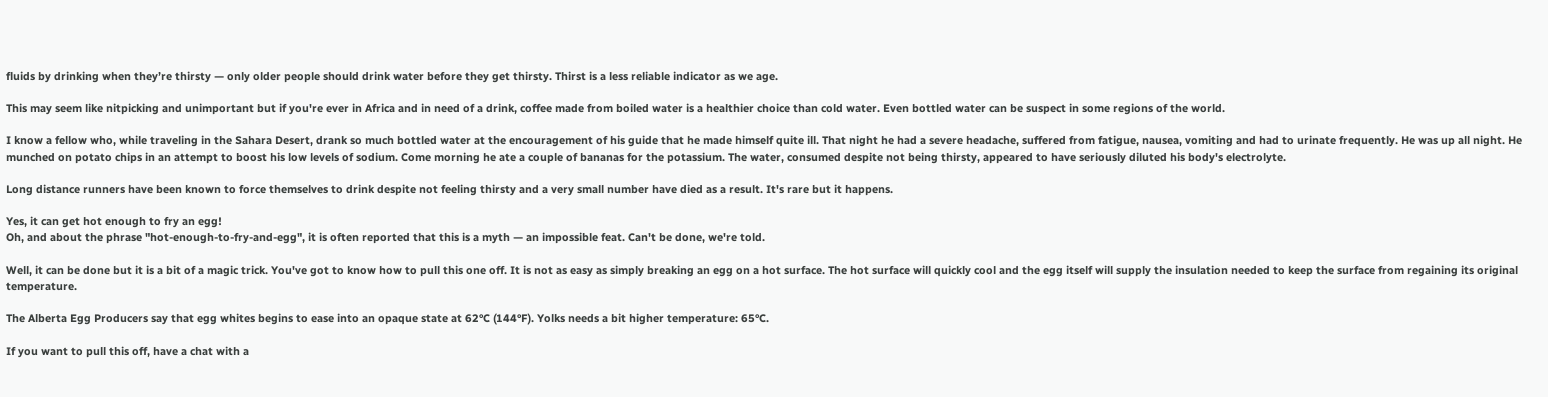fluids by drinking when they’re thirsty — only older people should drink water before they get thirsty. Thirst is a less reliable indicator as we age.

This may seem like nitpicking and unimportant but if you're ever in Africa and in need of a drink, coffee made from boiled water is a healthier choice than cold water. Even bottled water can be suspect in some regions of the world.

I know a fellow who, while traveling in the Sahara Desert, drank so much bottled water at the encouragement of his guide that he made himself quite ill. That night he had a severe headache, suffered from fatigue, nausea, vomiting and had to urinate frequently. He was up all night. He munched on potato chips in an attempt to boost his low levels of sodium. Come morning he ate a couple of bananas for the potassium. The water, consumed despite not being thirsty, appeared to have seriously diluted his body's electrolyte.

Long distance runners have been known to force themselves to drink despite not feeling thirsty and a very small number have died as a result. It's rare but it happens.

Yes, it can get hot enough to fry an egg!
Oh, and about the phrase "hot-enough-to-fry-and-egg", it is often reported that this is a myth — an impossible feat. Can't be done, we're told.

Well, it can be done but it is a bit of a magic trick. You've got to know how to pull this one off. It is not as easy as simply breaking an egg on a hot surface. The hot surface will quickly cool and the egg itself will supply the insulation needed to keep the surface from regaining its original temperature.

The Alberta Egg Producers say that egg whites begins to ease into an opaque state at 62°C (144°F). Yolks needs a bit higher temperature: 65°C.

If you want to pull this off, have a chat with a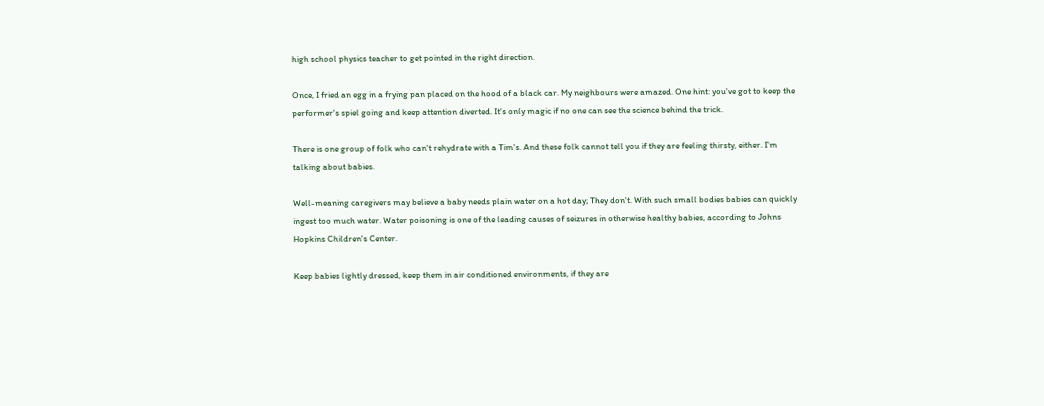high school physics teacher to get pointed in the right direction.

Once, I fried an egg in a frying pan placed on the hood of a black car. My neighbours were amazed. One hint: you've got to keep the performer's spiel going and keep attention diverted. It's only magic if no one can see the science behind the trick.

There is one group of folk who can't rehydrate with a Tim's. And these folk cannot tell you if they are feeling thirsty, either. I'm talking about babies.

Well-meaning caregivers may believe a baby needs plain water on a hot day; They don't. With such small bodies babies can quickly ingest too much water. Water poisoning is one of the leading causes of seizures in otherwise healthy babies, according to Johns Hopkins Children's Center.

Keep babies lightly dressed, keep them in air conditioned environments, if they are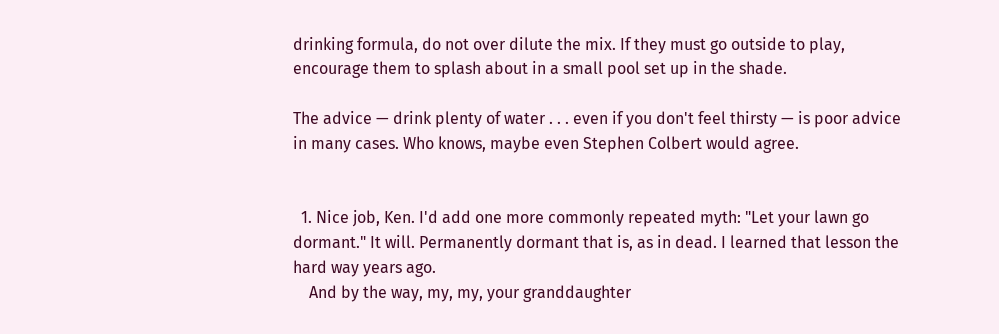drinking formula, do not over dilute the mix. If they must go outside to play, encourage them to splash about in a small pool set up in the shade.

The advice — drink plenty of water . . . even if you don't feel thirsty — is poor advice in many cases. Who knows, maybe even Stephen Colbert would agree.


  1. Nice job, Ken. I'd add one more commonly repeated myth: "Let your lawn go dormant." It will. Permanently dormant that is, as in dead. I learned that lesson the hard way years ago.
    And by the way, my, my, your granddaughter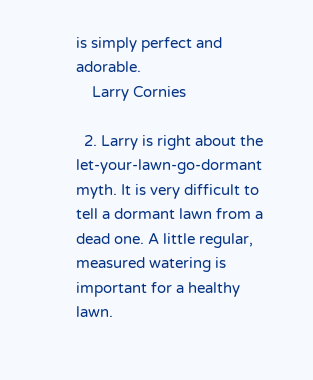is simply perfect and adorable.
    Larry Cornies

  2. Larry is right about the let-your-lawn-go-dormant myth. It is very difficult to tell a dormant lawn from a dead one. A little regular, measured watering is important for a healthy lawn.